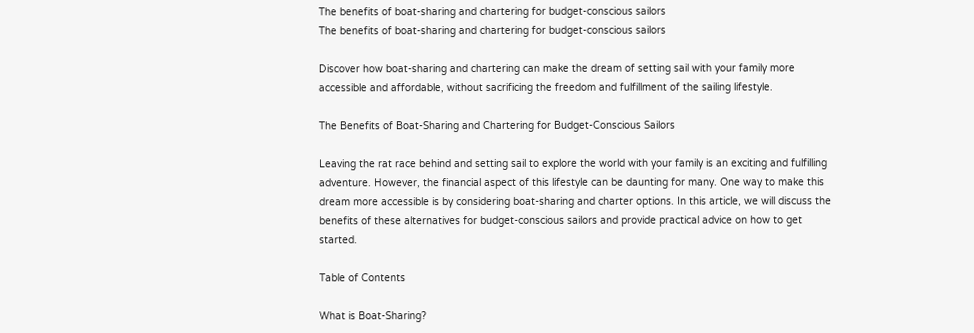The benefits of boat-sharing and chartering for budget-conscious sailors
The benefits of boat-sharing and chartering for budget-conscious sailors

Discover how boat-sharing and chartering can make the dream of setting sail with your family more accessible and affordable, without sacrificing the freedom and fulfillment of the sailing lifestyle.

The Benefits of Boat-Sharing and Chartering for Budget-Conscious Sailors

Leaving the rat race behind and setting sail to explore the world with your family is an exciting and fulfilling adventure. However, the financial aspect of this lifestyle can be daunting for many. One way to make this dream more accessible is by considering boat-sharing and charter options. In this article, we will discuss the benefits of these alternatives for budget-conscious sailors and provide practical advice on how to get started.

Table of Contents

What is Boat-Sharing?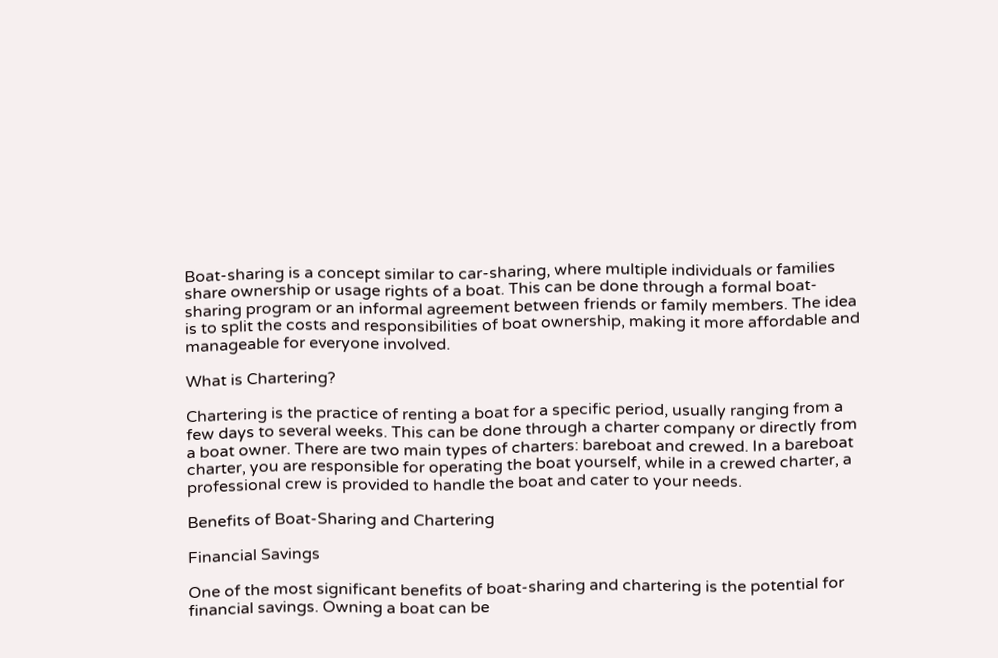Boat-sharing is a concept similar to car-sharing, where multiple individuals or families share ownership or usage rights of a boat. This can be done through a formal boat-sharing program or an informal agreement between friends or family members. The idea is to split the costs and responsibilities of boat ownership, making it more affordable and manageable for everyone involved.

What is Chartering?

Chartering is the practice of renting a boat for a specific period, usually ranging from a few days to several weeks. This can be done through a charter company or directly from a boat owner. There are two main types of charters: bareboat and crewed. In a bareboat charter, you are responsible for operating the boat yourself, while in a crewed charter, a professional crew is provided to handle the boat and cater to your needs.

Benefits of Boat-Sharing and Chartering

Financial Savings

One of the most significant benefits of boat-sharing and chartering is the potential for financial savings. Owning a boat can be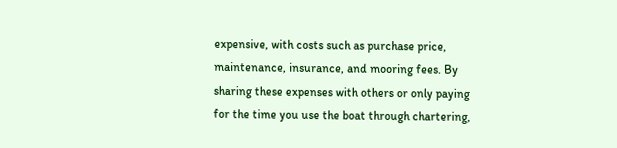expensive, with costs such as purchase price, maintenance, insurance, and mooring fees. By sharing these expenses with others or only paying for the time you use the boat through chartering,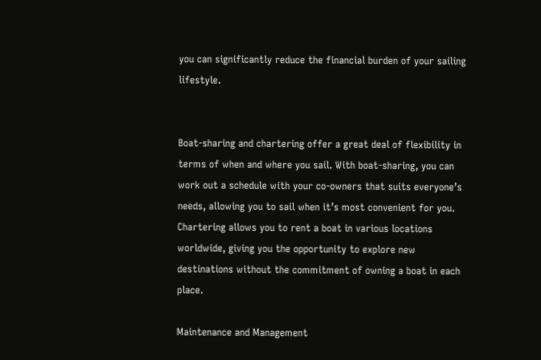you can significantly reduce the financial burden of your sailing lifestyle.


Boat-sharing and chartering offer a great deal of flexibility in terms of when and where you sail. With boat-sharing, you can work out a schedule with your co-owners that suits everyone’s needs, allowing you to sail when it’s most convenient for you. Chartering allows you to rent a boat in various locations worldwide, giving you the opportunity to explore new destinations without the commitment of owning a boat in each place.

Maintenance and Management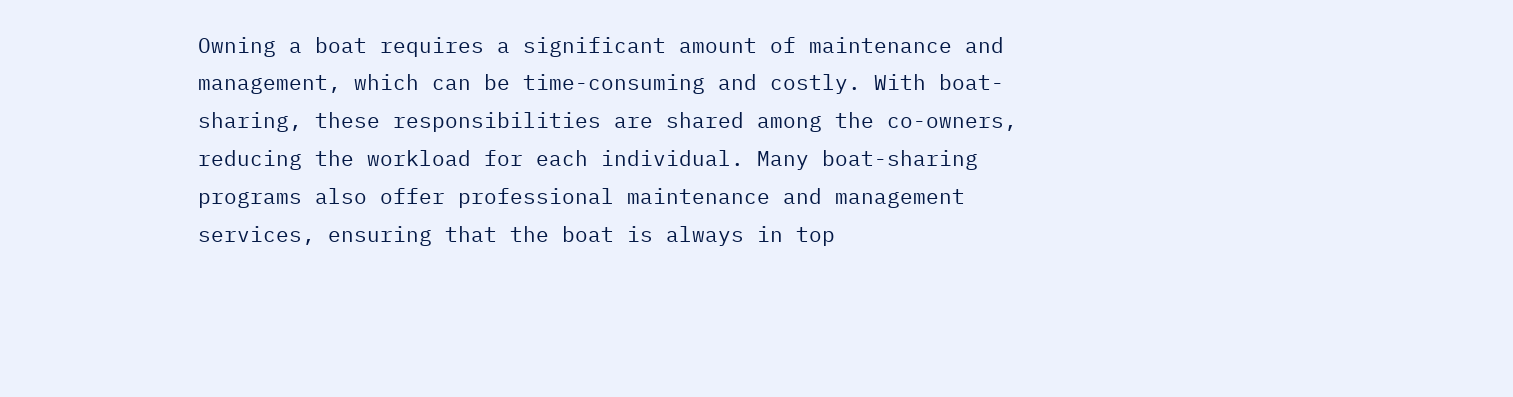Owning a boat requires a significant amount of maintenance and management, which can be time-consuming and costly. With boat-sharing, these responsibilities are shared among the co-owners, reducing the workload for each individual. Many boat-sharing programs also offer professional maintenance and management services, ensuring that the boat is always in top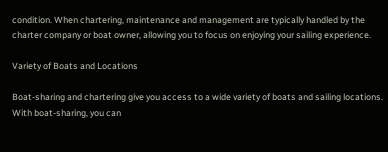condition. When chartering, maintenance and management are typically handled by the charter company or boat owner, allowing you to focus on enjoying your sailing experience.

Variety of Boats and Locations

Boat-sharing and chartering give you access to a wide variety of boats and sailing locations. With boat-sharing, you can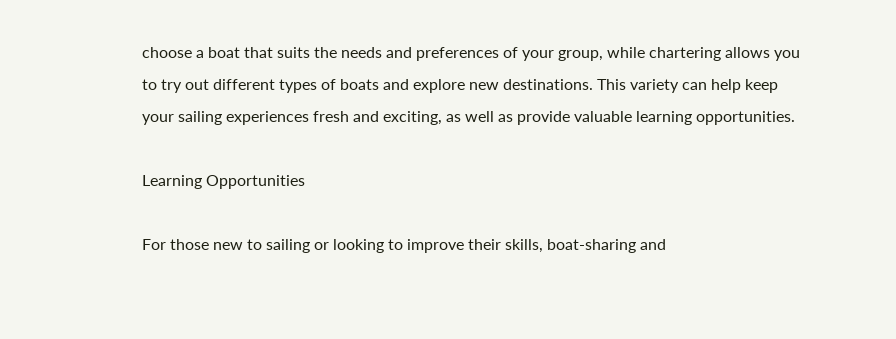choose a boat that suits the needs and preferences of your group, while chartering allows you to try out different types of boats and explore new destinations. This variety can help keep your sailing experiences fresh and exciting, as well as provide valuable learning opportunities.

Learning Opportunities

For those new to sailing or looking to improve their skills, boat-sharing and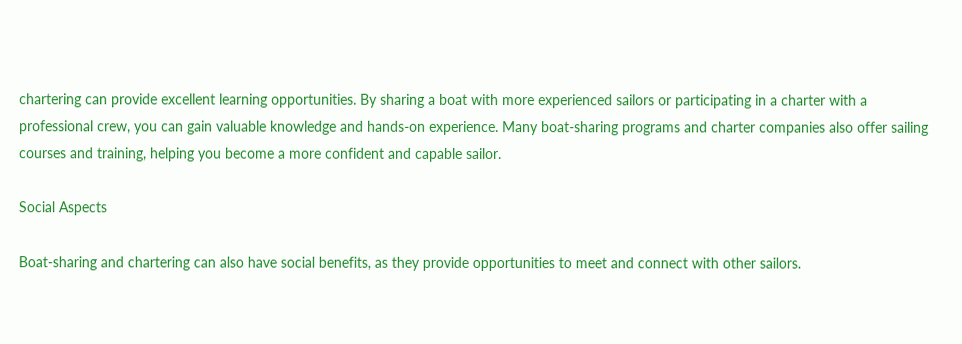chartering can provide excellent learning opportunities. By sharing a boat with more experienced sailors or participating in a charter with a professional crew, you can gain valuable knowledge and hands-on experience. Many boat-sharing programs and charter companies also offer sailing courses and training, helping you become a more confident and capable sailor.

Social Aspects

Boat-sharing and chartering can also have social benefits, as they provide opportunities to meet and connect with other sailors.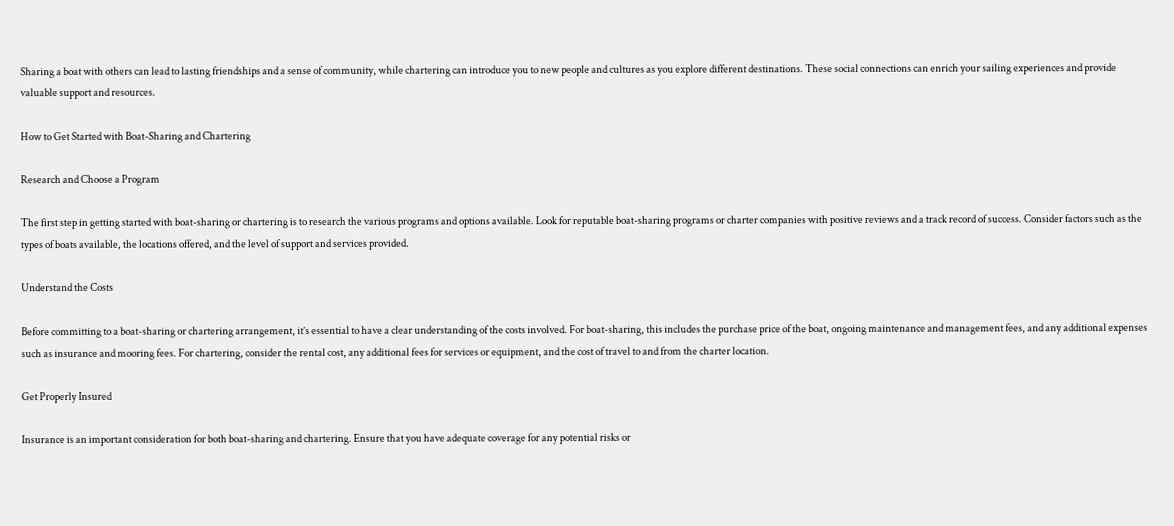Sharing a boat with others can lead to lasting friendships and a sense of community, while chartering can introduce you to new people and cultures as you explore different destinations. These social connections can enrich your sailing experiences and provide valuable support and resources.

How to Get Started with Boat-Sharing and Chartering

Research and Choose a Program

The first step in getting started with boat-sharing or chartering is to research the various programs and options available. Look for reputable boat-sharing programs or charter companies with positive reviews and a track record of success. Consider factors such as the types of boats available, the locations offered, and the level of support and services provided.

Understand the Costs

Before committing to a boat-sharing or chartering arrangement, it’s essential to have a clear understanding of the costs involved. For boat-sharing, this includes the purchase price of the boat, ongoing maintenance and management fees, and any additional expenses such as insurance and mooring fees. For chartering, consider the rental cost, any additional fees for services or equipment, and the cost of travel to and from the charter location.

Get Properly Insured

Insurance is an important consideration for both boat-sharing and chartering. Ensure that you have adequate coverage for any potential risks or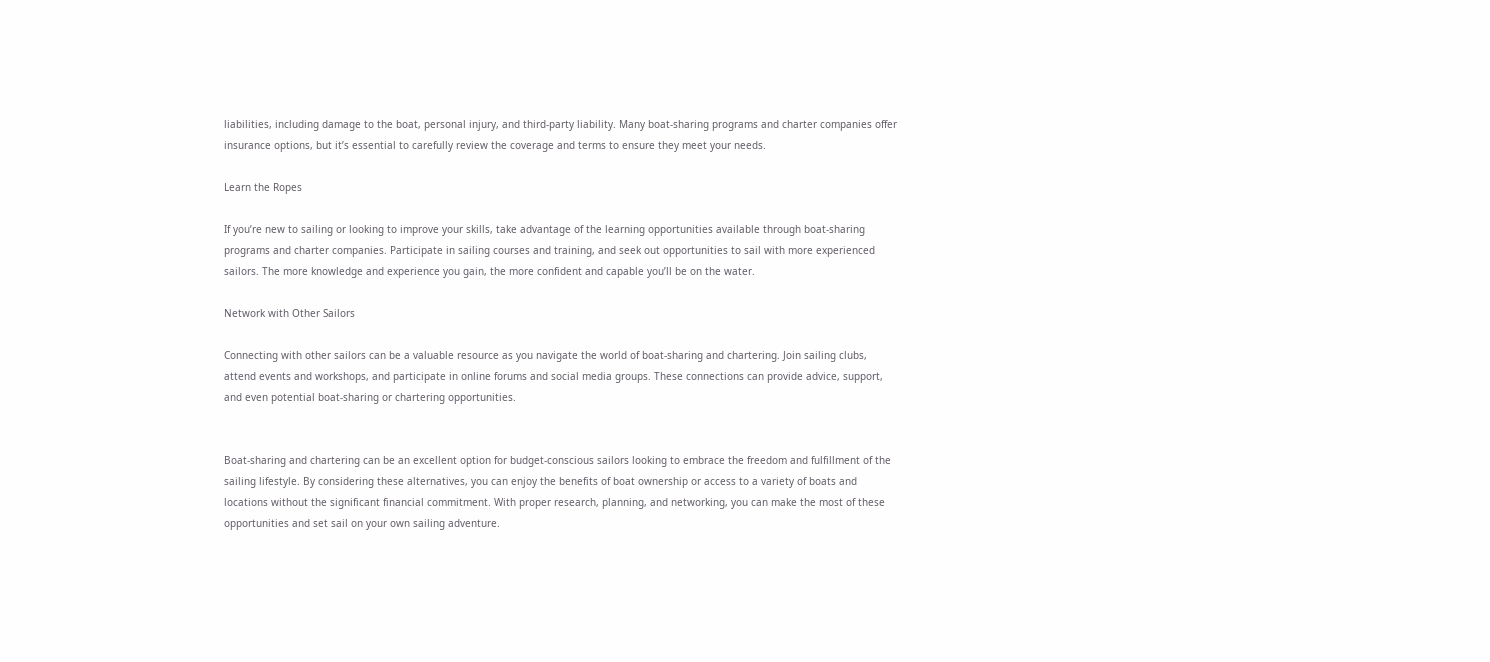liabilities, including damage to the boat, personal injury, and third-party liability. Many boat-sharing programs and charter companies offer insurance options, but it’s essential to carefully review the coverage and terms to ensure they meet your needs.

Learn the Ropes

If you’re new to sailing or looking to improve your skills, take advantage of the learning opportunities available through boat-sharing programs and charter companies. Participate in sailing courses and training, and seek out opportunities to sail with more experienced sailors. The more knowledge and experience you gain, the more confident and capable you’ll be on the water.

Network with Other Sailors

Connecting with other sailors can be a valuable resource as you navigate the world of boat-sharing and chartering. Join sailing clubs, attend events and workshops, and participate in online forums and social media groups. These connections can provide advice, support, and even potential boat-sharing or chartering opportunities.


Boat-sharing and chartering can be an excellent option for budget-conscious sailors looking to embrace the freedom and fulfillment of the sailing lifestyle. By considering these alternatives, you can enjoy the benefits of boat ownership or access to a variety of boats and locations without the significant financial commitment. With proper research, planning, and networking, you can make the most of these opportunities and set sail on your own sailing adventure.